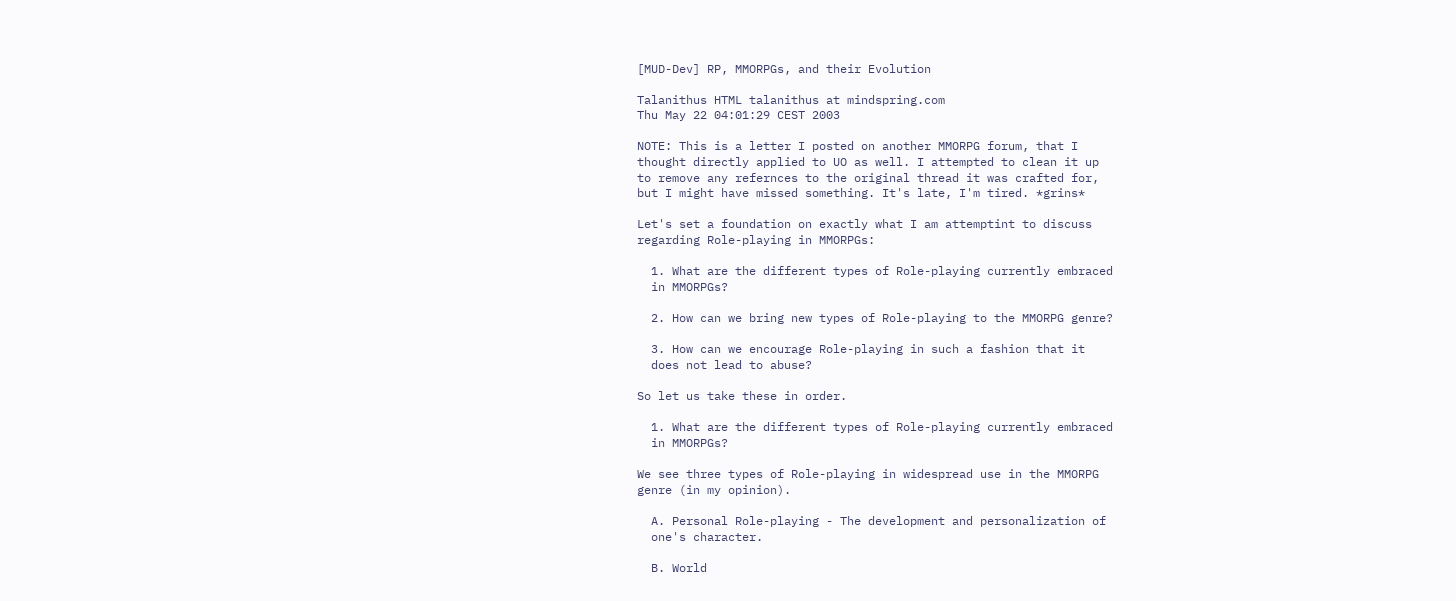[MUD-Dev] RP, MMORPGs, and their Evolution

Talanithus HTML talanithus at mindspring.com
Thu May 22 04:01:29 CEST 2003

NOTE: This is a letter I posted on another MMORPG forum, that I
thought directly applied to UO as well. I attempted to clean it up
to remove any refernces to the original thread it was crafted for,
but I might have missed something. It's late, I'm tired. *grins*

Let's set a foundation on exactly what I am attemptint to discuss
regarding Role-playing in MMORPGs:

  1. What are the different types of Role-playing currently embraced
  in MMORPGs?

  2. How can we bring new types of Role-playing to the MMORPG genre?

  3. How can we encourage Role-playing in such a fashion that it
  does not lead to abuse?

So let us take these in order.

  1. What are the different types of Role-playing currently embraced
  in MMORPGs?

We see three types of Role-playing in widespread use in the MMORPG
genre (in my opinion).

  A. Personal Role-playing - The development and personalization of
  one's character.

  B. World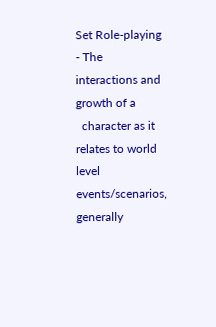Set Role-playing - The interactions and growth of a
  character as it relates to world level events/scenarios, generally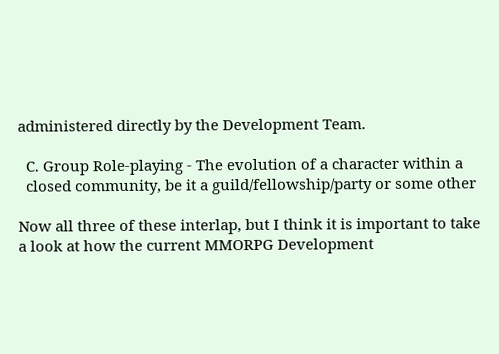administered directly by the Development Team.

  C. Group Role-playing - The evolution of a character within a
  closed community, be it a guild/fellowship/party or some other

Now all three of these interlap, but I think it is important to take
a look at how the current MMORPG Development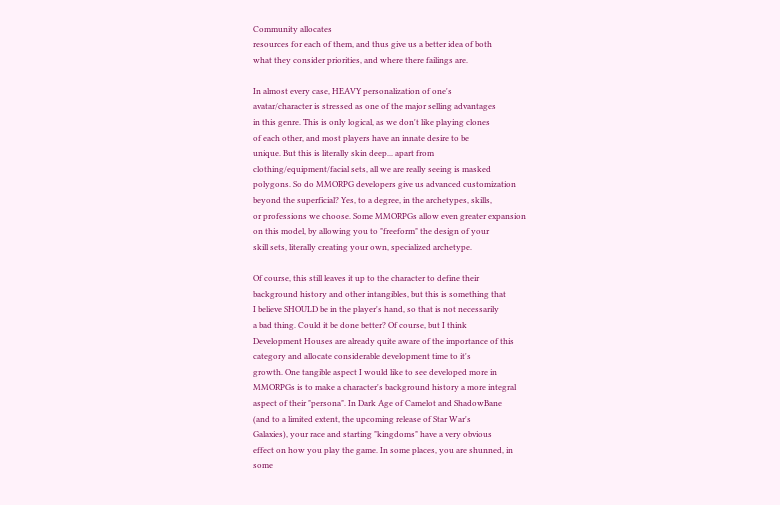Community allocates
resources for each of them, and thus give us a better idea of both
what they consider priorities, and where there failings are.

In almost every case, HEAVY personalization of one's
avatar/character is stressed as one of the major selling advantages
in this genre. This is only logical, as we don't like playing clones
of each other, and most players have an innate desire to be
unique. But this is literally skin deep... apart from
clothing/equipment/facial sets, all we are really seeing is masked
polygons. So do MMORPG developers give us advanced customization
beyond the superficial? Yes, to a degree, in the archetypes, skills,
or professions we choose. Some MMORPGs allow even greater expansion
on this model, by allowing you to "freeform" the design of your
skill sets, literally creating your own, specialized archetype.

Of course, this still leaves it up to the character to define their
background history and other intangibles, but this is something that
I believe SHOULD be in the player's hand, so that is not necessarily
a bad thing. Could it be done better? Of course, but I think
Development Houses are already quite aware of the importance of this
category and allocate considerable development time to it's
growth. One tangible aspect I would like to see developed more in
MMORPGs is to make a character's background history a more integral
aspect of their "persona". In Dark Age of Camelot and ShadowBane
(and to a limited extent, the upcoming release of Star War's
Galaxies), your race and starting "kingdoms" have a very obvious
effect on how you play the game. In some places, you are shunned, in
some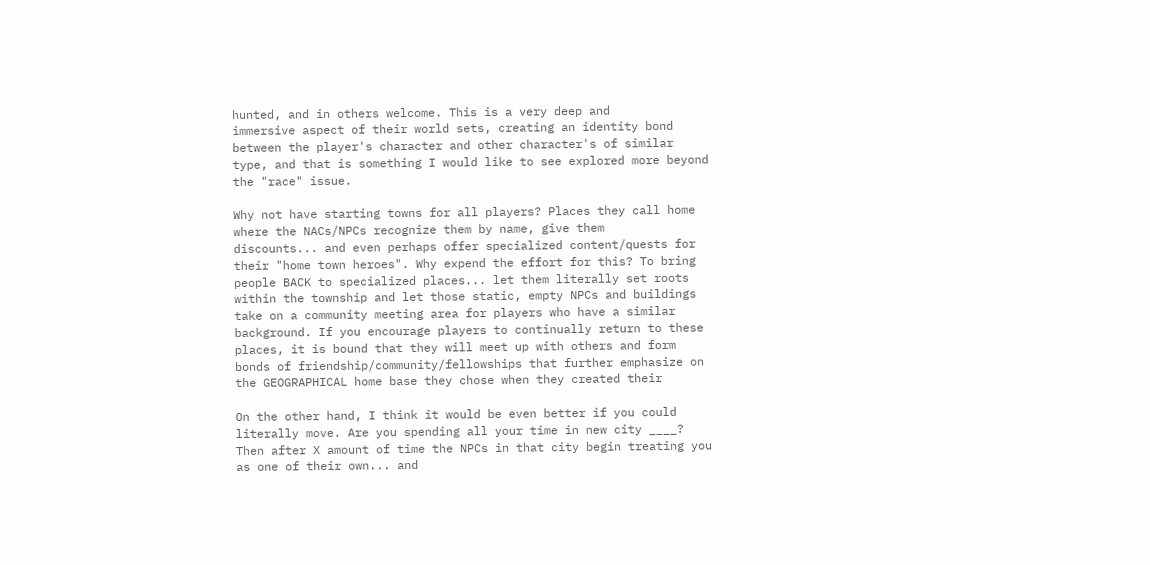hunted, and in others welcome. This is a very deep and
immersive aspect of their world sets, creating an identity bond
between the player's character and other character's of similar
type, and that is something I would like to see explored more beyond
the "race" issue.

Why not have starting towns for all players? Places they call home
where the NACs/NPCs recognize them by name, give them
discounts... and even perhaps offer specialized content/quests for
their "home town heroes". Why expend the effort for this? To bring
people BACK to specialized places... let them literally set roots
within the township and let those static, empty NPCs and buildings
take on a community meeting area for players who have a similar
background. If you encourage players to continually return to these
places, it is bound that they will meet up with others and form
bonds of friendship/community/fellowships that further emphasize on
the GEOGRAPHICAL home base they chose when they created their

On the other hand, I think it would be even better if you could
literally move. Are you spending all your time in new city ____?
Then after X amount of time the NPCs in that city begin treating you
as one of their own... and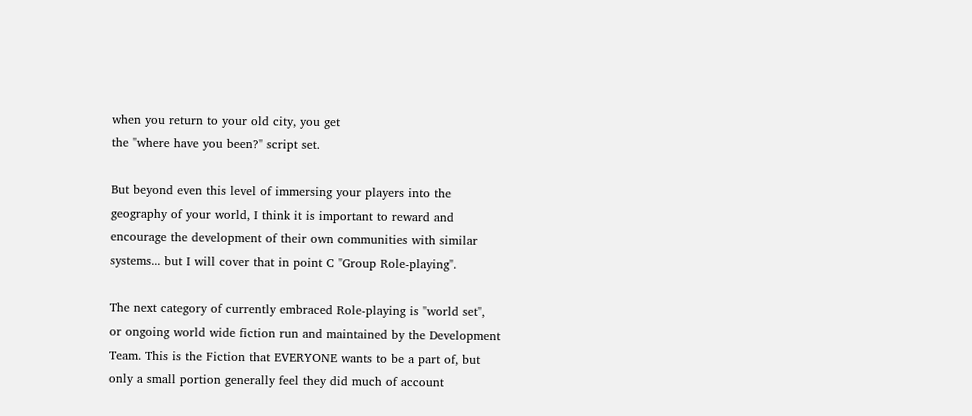when you return to your old city, you get
the "where have you been?" script set.

But beyond even this level of immersing your players into the
geography of your world, I think it is important to reward and
encourage the development of their own communities with similar
systems... but I will cover that in point C "Group Role-playing".

The next category of currently embraced Role-playing is "world set",
or ongoing world wide fiction run and maintained by the Development
Team. This is the Fiction that EVERYONE wants to be a part of, but
only a small portion generally feel they did much of account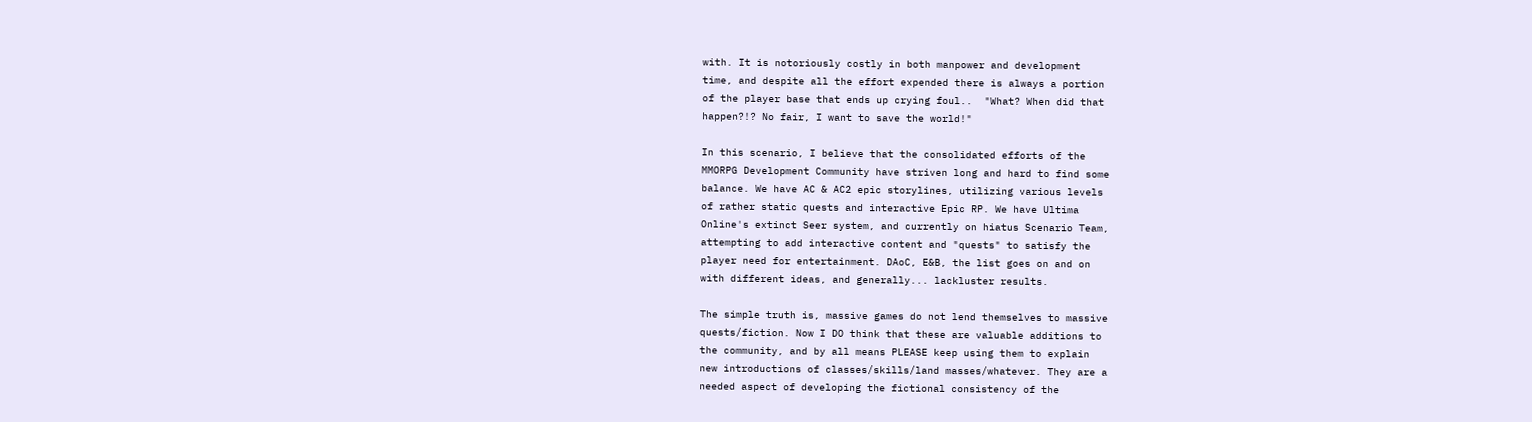with. It is notoriously costly in both manpower and development
time, and despite all the effort expended there is always a portion
of the player base that ends up crying foul..  "What? When did that
happen?!? No fair, I want to save the world!"

In this scenario, I believe that the consolidated efforts of the
MMORPG Development Community have striven long and hard to find some
balance. We have AC & AC2 epic storylines, utilizing various levels
of rather static quests and interactive Epic RP. We have Ultima
Online's extinct Seer system, and currently on hiatus Scenario Team,
attempting to add interactive content and "quests" to satisfy the
player need for entertainment. DAoC, E&B, the list goes on and on
with different ideas, and generally... lackluster results.

The simple truth is, massive games do not lend themselves to massive
quests/fiction. Now I DO think that these are valuable additions to
the community, and by all means PLEASE keep using them to explain
new introductions of classes/skills/land masses/whatever. They are a
needed aspect of developing the fictional consistency of the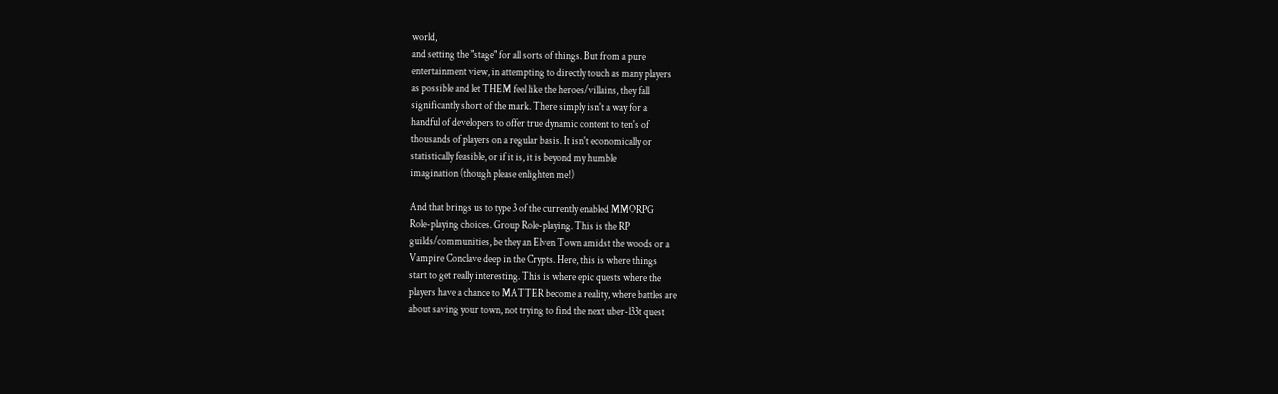world,
and setting the "stage" for all sorts of things. But from a pure
entertainment view, in attempting to directly touch as many players
as possible and let THEM feel like the heroes/villains, they fall
significantly short of the mark. There simply isn't a way for a
handful of developers to offer true dynamic content to ten's of
thousands of players on a regular basis. It isn't economically or
statistically feasible, or if it is, it is beyond my humble
imagination (though please enlighten me!)

And that brings us to type 3 of the currently enabled MMORPG
Role-playing choices. Group Role-playing. This is the RP
guilds/communities, be they an Elven Town amidst the woods or a
Vampire Conclave deep in the Crypts. Here, this is where things
start to get really interesting. This is where epic quests where the
players have a chance to MATTER become a reality, where battles are
about saving your town, not trying to find the next uber-l33t quest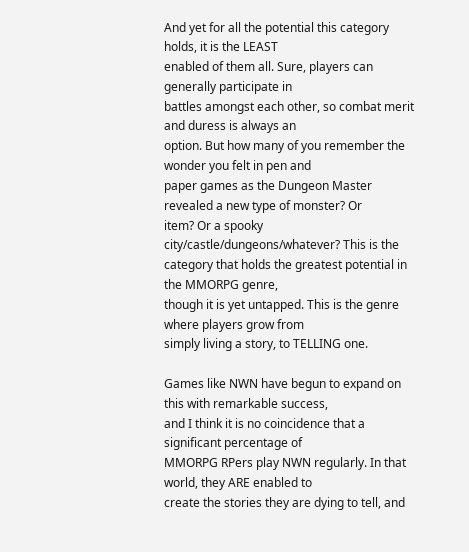And yet for all the potential this category holds, it is the LEAST
enabled of them all. Sure, players can generally participate in
battles amongst each other, so combat merit and duress is always an
option. But how many of you remember the wonder you felt in pen and
paper games as the Dungeon Master revealed a new type of monster? Or
item? Or a spooky city/castle/dungeons/whatever? This is the
category that holds the greatest potential in the MMORPG genre,
though it is yet untapped. This is the genre where players grow from
simply living a story, to TELLING one.

Games like NWN have begun to expand on this with remarkable success,
and I think it is no coincidence that a significant percentage of
MMORPG RPers play NWN regularly. In that world, they ARE enabled to
create the stories they are dying to tell, and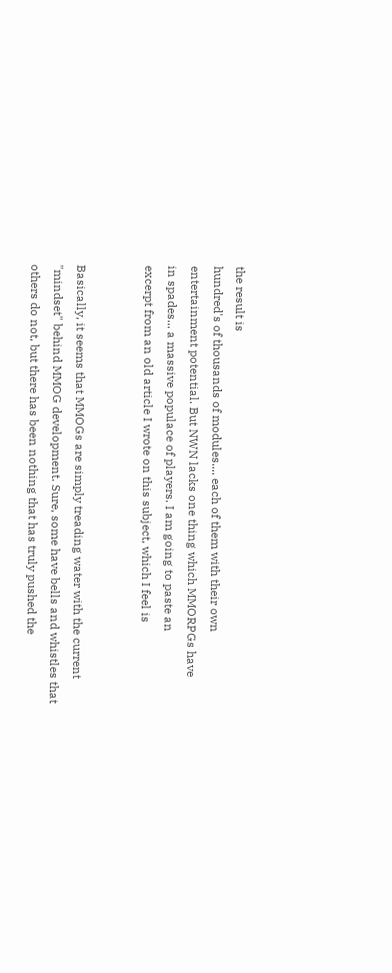the result is
hundred's of thousands of modules.... each of them with their own
entertainment potential. But NWN lacks one thing which MMORPGs have
in spades... a massive populace of players. I am going to paste an
excerpt from an old article I wrote on this subject, which I feel is


Basically, it seems that MMOGs are simply treading water with the current
"mindset" behind MMOG development. Sure, some have bells and whistles that
others do not, but there has been nothing that has truly pushed the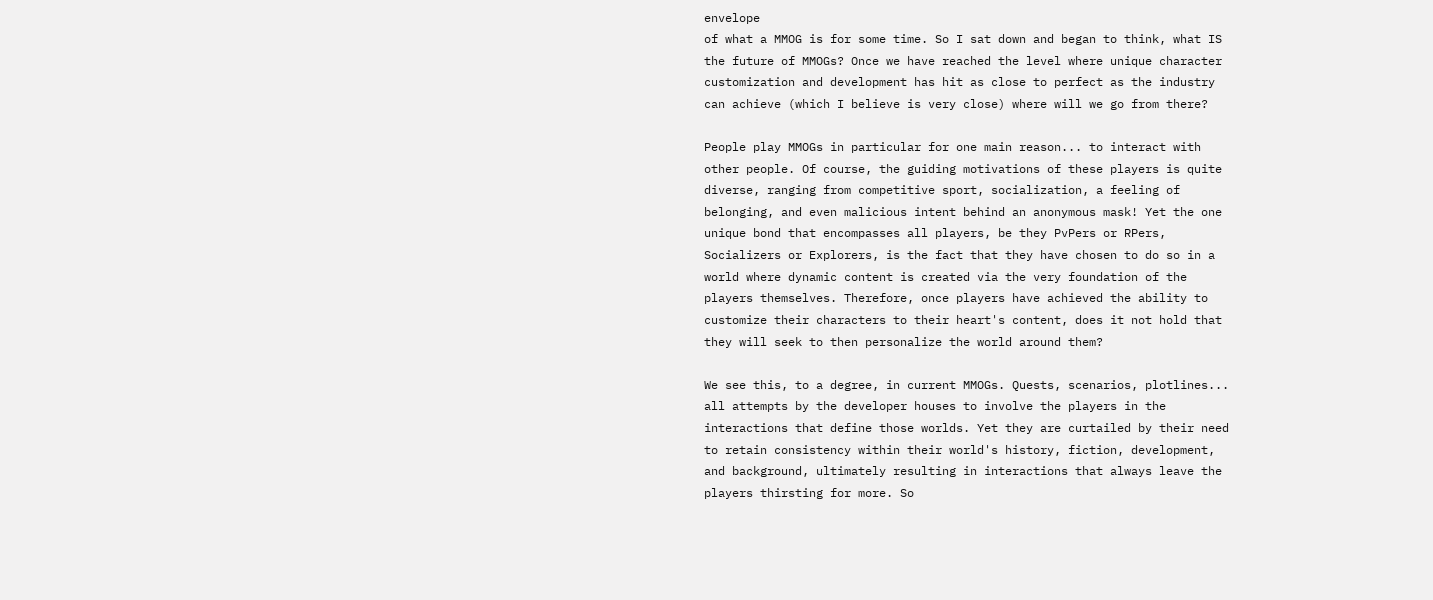envelope
of what a MMOG is for some time. So I sat down and began to think, what IS
the future of MMOGs? Once we have reached the level where unique character
customization and development has hit as close to perfect as the industry
can achieve (which I believe is very close) where will we go from there?

People play MMOGs in particular for one main reason... to interact with
other people. Of course, the guiding motivations of these players is quite
diverse, ranging from competitive sport, socialization, a feeling of
belonging, and even malicious intent behind an anonymous mask! Yet the one
unique bond that encompasses all players, be they PvPers or RPers,
Socializers or Explorers, is the fact that they have chosen to do so in a
world where dynamic content is created via the very foundation of the
players themselves. Therefore, once players have achieved the ability to
customize their characters to their heart's content, does it not hold that
they will seek to then personalize the world around them?

We see this, to a degree, in current MMOGs. Quests, scenarios, plotlines...
all attempts by the developer houses to involve the players in the
interactions that define those worlds. Yet they are curtailed by their need
to retain consistency within their world's history, fiction, development,
and background, ultimately resulting in interactions that always leave the
players thirsting for more. So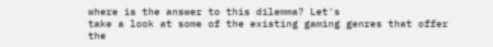where is the answer to this dilemma? Let's
take a look at some of the existing gaming genres that offer the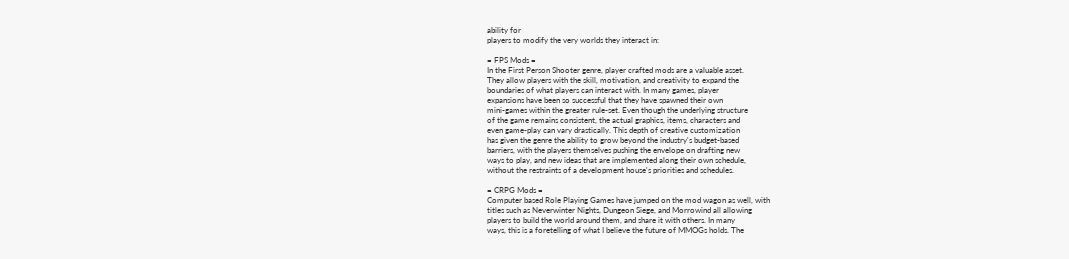ability for
players to modify the very worlds they interact in:

= FPS Mods =
In the First Person Shooter genre, player crafted mods are a valuable asset.
They allow players with the skill, motivation, and creativity to expand the
boundaries of what players can interact with. In many games, player
expansions have been so successful that they have spawned their own
mini-games within the greater rule-set. Even though the underlying structure
of the game remains consistent, the actual graphics, items, characters and
even game-play can vary drastically. This depth of creative customization
has given the genre the ability to grow beyond the industry's budget-based
barriers, with the players themselves pushing the envelope on drafting new
ways to play, and new ideas that are implemented along their own schedule,
without the restraints of a development house's priorities and schedules.

= CRPG Mods =
Computer based Role Playing Games have jumped on the mod wagon as well, with
titles such as Neverwinter Nights, Dungeon Siege, and Morrowind all allowing
players to build the world around them, and share it with others. In many
ways, this is a foretelling of what I believe the future of MMOGs holds. The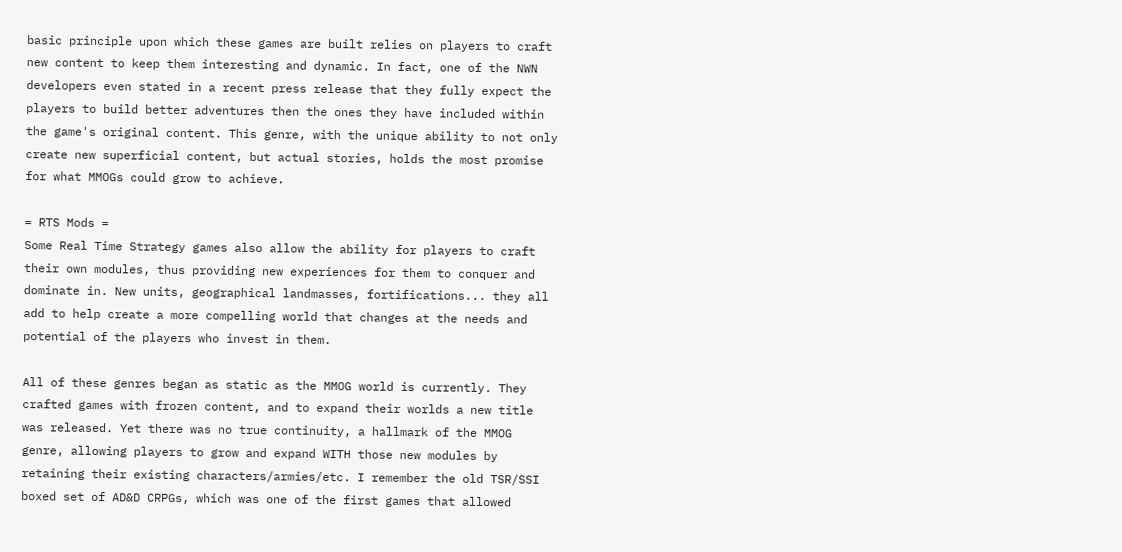basic principle upon which these games are built relies on players to craft
new content to keep them interesting and dynamic. In fact, one of the NWN
developers even stated in a recent press release that they fully expect the
players to build better adventures then the ones they have included within
the game's original content. This genre, with the unique ability to not only
create new superficial content, but actual stories, holds the most promise
for what MMOGs could grow to achieve.

= RTS Mods =
Some Real Time Strategy games also allow the ability for players to craft
their own modules, thus providing new experiences for them to conquer and
dominate in. New units, geographical landmasses, fortifications... they all
add to help create a more compelling world that changes at the needs and
potential of the players who invest in them.

All of these genres began as static as the MMOG world is currently. They
crafted games with frozen content, and to expand their worlds a new title
was released. Yet there was no true continuity, a hallmark of the MMOG
genre, allowing players to grow and expand WITH those new modules by
retaining their existing characters/armies/etc. I remember the old TSR/SSI
boxed set of AD&D CRPGs, which was one of the first games that allowed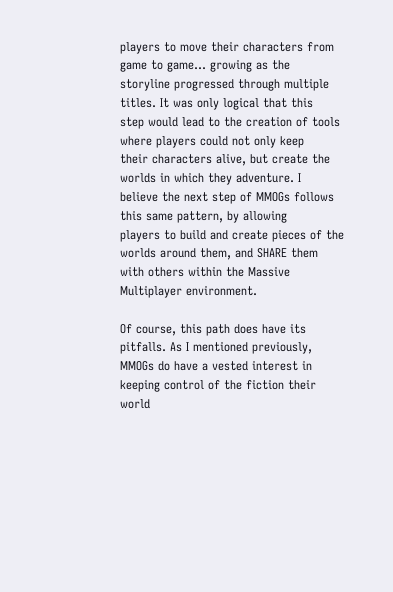players to move their characters from game to game... growing as the
storyline progressed through multiple titles. It was only logical that this
step would lead to the creation of tools where players could not only keep
their characters alive, but create the worlds in which they adventure. I
believe the next step of MMOGs follows this same pattern, by allowing
players to build and create pieces of the worlds around them, and SHARE them
with others within the Massive Multiplayer environment.

Of course, this path does have its pitfalls. As I mentioned previously,
MMOGs do have a vested interest in keeping control of the fiction their
world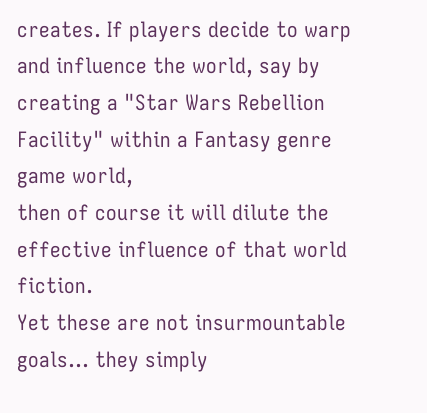creates. If players decide to warp and influence the world, say by
creating a "Star Wars Rebellion Facility" within a Fantasy genre game world,
then of course it will dilute the effective influence of that world fiction.
Yet these are not insurmountable goals... they simply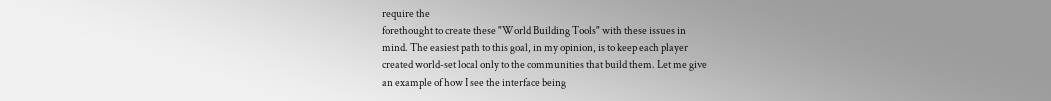require the
forethought to create these "World Building Tools" with these issues in
mind. The easiest path to this goal, in my opinion, is to keep each player
created world-set local only to the communities that build them. Let me give
an example of how I see the interface being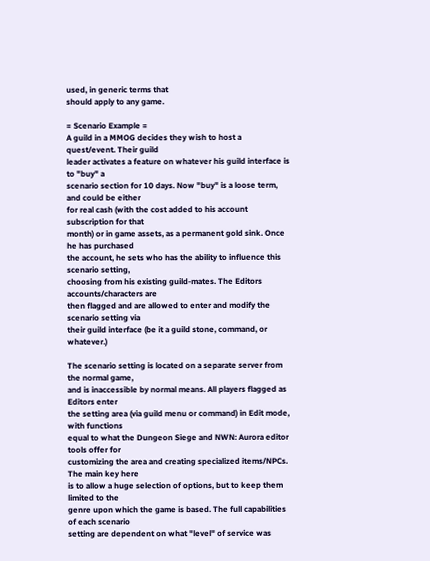used, in generic terms that
should apply to any game.

= Scenario Example =
A guild in a MMOG decides they wish to host a quest/event. Their guild
leader activates a feature on whatever his guild interface is to "buy" a
scenario section for 10 days. Now "buy" is a loose term, and could be either
for real cash (with the cost added to his account subscription for that
month) or in game assets, as a permanent gold sink. Once he has purchased
the account, he sets who has the ability to influence this scenario setting,
choosing from his existing guild-mates. The Editors accounts/characters are
then flagged and are allowed to enter and modify the scenario setting via
their guild interface (be it a guild stone, command, or whatever.)

The scenario setting is located on a separate server from the normal game,
and is inaccessible by normal means. All players flagged as Editors enter
the setting area (via guild menu or command) in Edit mode, with functions
equal to what the Dungeon Siege and NWN: Aurora editor tools offer for
customizing the area and creating specialized items/NPCs. The main key here
is to allow a huge selection of options, but to keep them limited to the
genre upon which the game is based. The full capabilities of each scenario
setting are dependent on what "level" of service was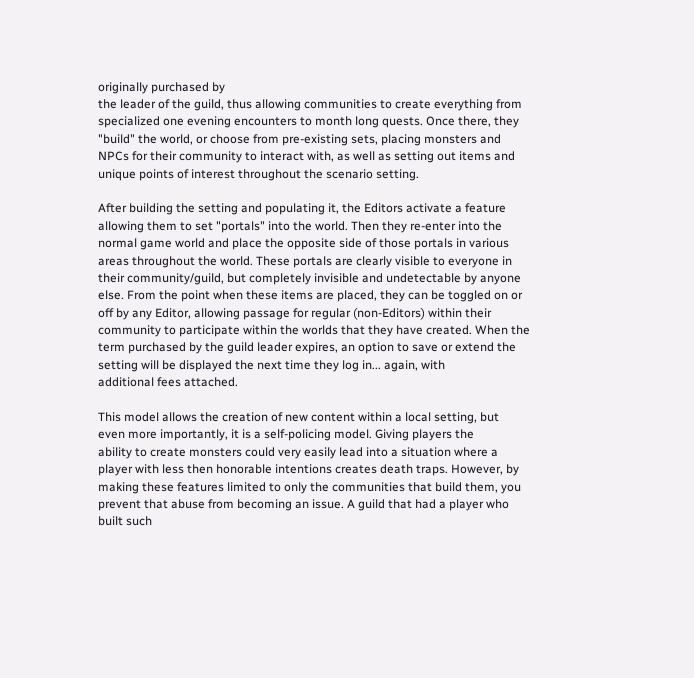originally purchased by
the leader of the guild, thus allowing communities to create everything from
specialized one evening encounters to month long quests. Once there, they
"build" the world, or choose from pre-existing sets, placing monsters and
NPCs for their community to interact with, as well as setting out items and
unique points of interest throughout the scenario setting.

After building the setting and populating it, the Editors activate a feature
allowing them to set "portals" into the world. Then they re-enter into the
normal game world and place the opposite side of those portals in various
areas throughout the world. These portals are clearly visible to everyone in
their community/guild, but completely invisible and undetectable by anyone
else. From the point when these items are placed, they can be toggled on or
off by any Editor, allowing passage for regular (non-Editors) within their
community to participate within the worlds that they have created. When the
term purchased by the guild leader expires, an option to save or extend the
setting will be displayed the next time they log in... again, with
additional fees attached.

This model allows the creation of new content within a local setting, but
even more importantly, it is a self-policing model. Giving players the
ability to create monsters could very easily lead into a situation where a
player with less then honorable intentions creates death traps. However, by
making these features limited to only the communities that build them, you
prevent that abuse from becoming an issue. A guild that had a player who
built such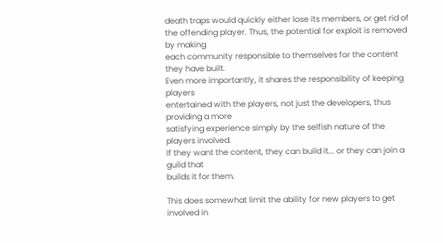death traps would quickly either lose its members, or get rid of
the offending player. Thus, the potential for exploit is removed by making
each community responsible to themselves for the content they have built.
Even more importantly, it shares the responsibility of keeping players
entertained with the players, not just the developers, thus providing a more
satisfying experience simply by the selfish nature of the players involved.
If they want the content, they can build it... or they can join a guild that
builds it for them.

This does somewhat limit the ability for new players to get involved in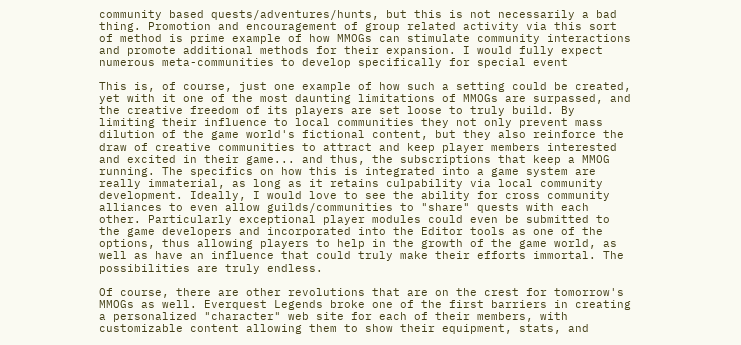community based quests/adventures/hunts, but this is not necessarily a bad
thing. Promotion and encouragement of group related activity via this sort
of method is prime example of how MMOGs can stimulate community interactions
and promote additional methods for their expansion. I would fully expect
numerous meta-communities to develop specifically for special event

This is, of course, just one example of how such a setting could be created,
yet with it one of the most daunting limitations of MMOGs are surpassed, and
the creative freedom of its players are set loose to truly build. By
limiting their influence to local communities they not only prevent mass
dilution of the game world's fictional content, but they also reinforce the
draw of creative communities to attract and keep player members interested
and excited in their game... and thus, the subscriptions that keep a MMOG
running. The specifics on how this is integrated into a game system are
really immaterial, as long as it retains culpability via local community
development. Ideally, I would love to see the ability for cross community
alliances to even allow guilds/communities to "share" quests with each
other. Particularly exceptional player modules could even be submitted to
the game developers and incorporated into the Editor tools as one of the
options, thus allowing players to help in the growth of the game world, as
well as have an influence that could truly make their efforts immortal. The
possibilities are truly endless.

Of course, there are other revolutions that are on the crest for tomorrow's
MMOGs as well. Everquest Legends broke one of the first barriers in creating
a personalized "character" web site for each of their members, with
customizable content allowing them to show their equipment, stats, and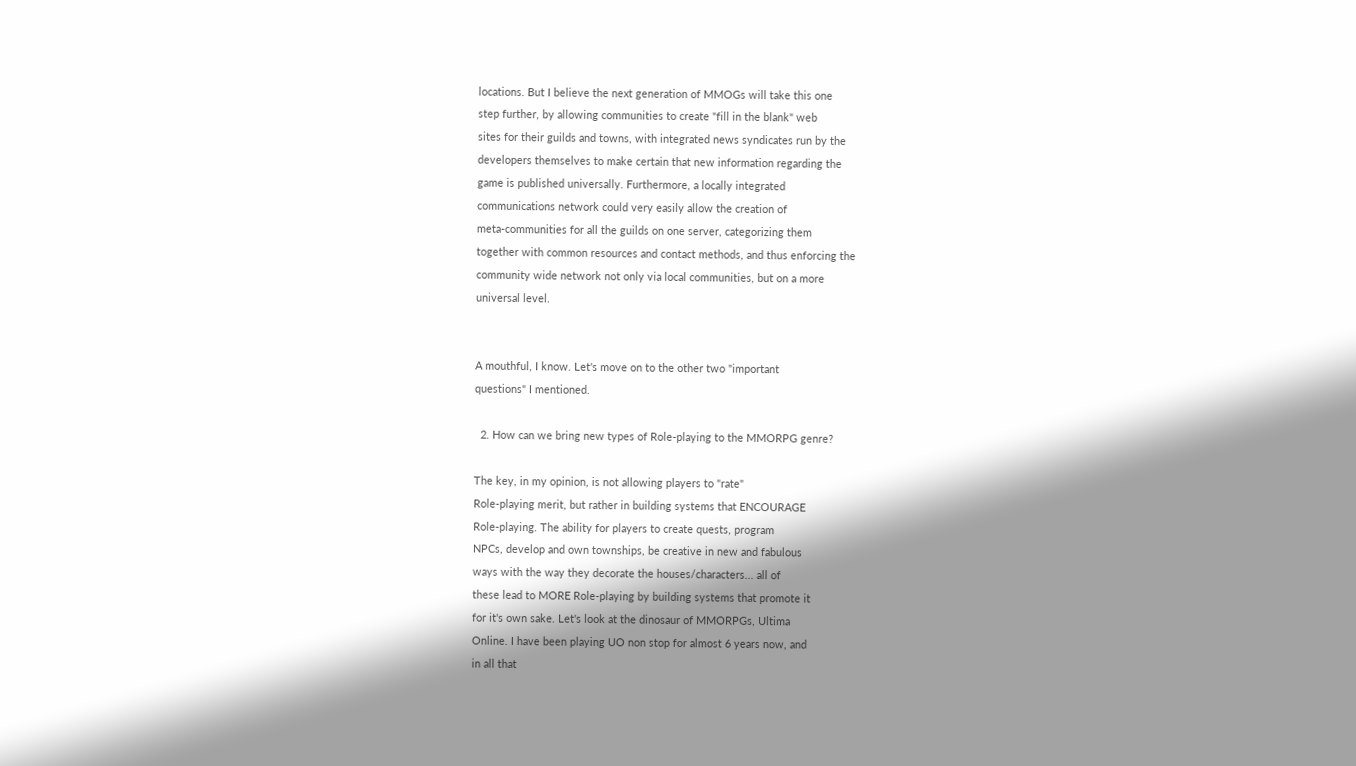locations. But I believe the next generation of MMOGs will take this one
step further, by allowing communities to create "fill in the blank" web
sites for their guilds and towns, with integrated news syndicates run by the
developers themselves to make certain that new information regarding the
game is published universally. Furthermore, a locally integrated
communications network could very easily allow the creation of
meta-communities for all the guilds on one server, categorizing them
together with common resources and contact methods, and thus enforcing the
community wide network not only via local communities, but on a more
universal level.


A mouthful, I know. Let's move on to the other two "important
questions" I mentioned.

  2. How can we bring new types of Role-playing to the MMORPG genre?

The key, in my opinion, is not allowing players to "rate"
Role-playing merit, but rather in building systems that ENCOURAGE
Role-playing. The ability for players to create quests, program
NPCs, develop and own townships, be creative in new and fabulous
ways with the way they decorate the houses/characters... all of
these lead to MORE Role-playing by building systems that promote it
for it's own sake. Let's look at the dinosaur of MMORPGs, Ultima
Online. I have been playing UO non stop for almost 6 years now, and
in all that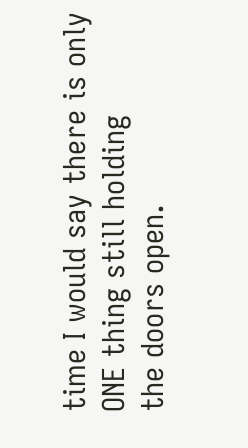time I would say there is only ONE thing still holding
the doors open.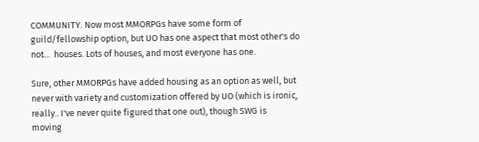COMMUNITY. Now most MMORPGs have some form of
guild/fellowship option, but UO has one aspect that most other's do
not...  houses. Lots of houses, and most everyone has one.

Sure, other MMORPGs have added housing as an option as well, but
never with variety and customization offered by UO (which is ironic,
really.. I've never quite figured that one out), though SWG is
moving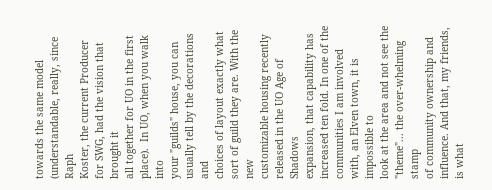towards the same model (understandable, really, since Raph
Koster, the current Producer for SWG, had the vision that brought it
all together for UO in the first place).  In UO, when you walk into
your "guilds" house, you can usually tell by the decorations and
choices of layout exactly what sort of guild they are. With the new
customizable housing recently released in the UO Age of Shadows
expansion, that capability has increased ten fold. In one of the
communities I am involved with, an Elven town, it is impossible to
look at the area and not see the "theme"... the over-whelming stamp
of community ownership and influence. And that, my friends, is what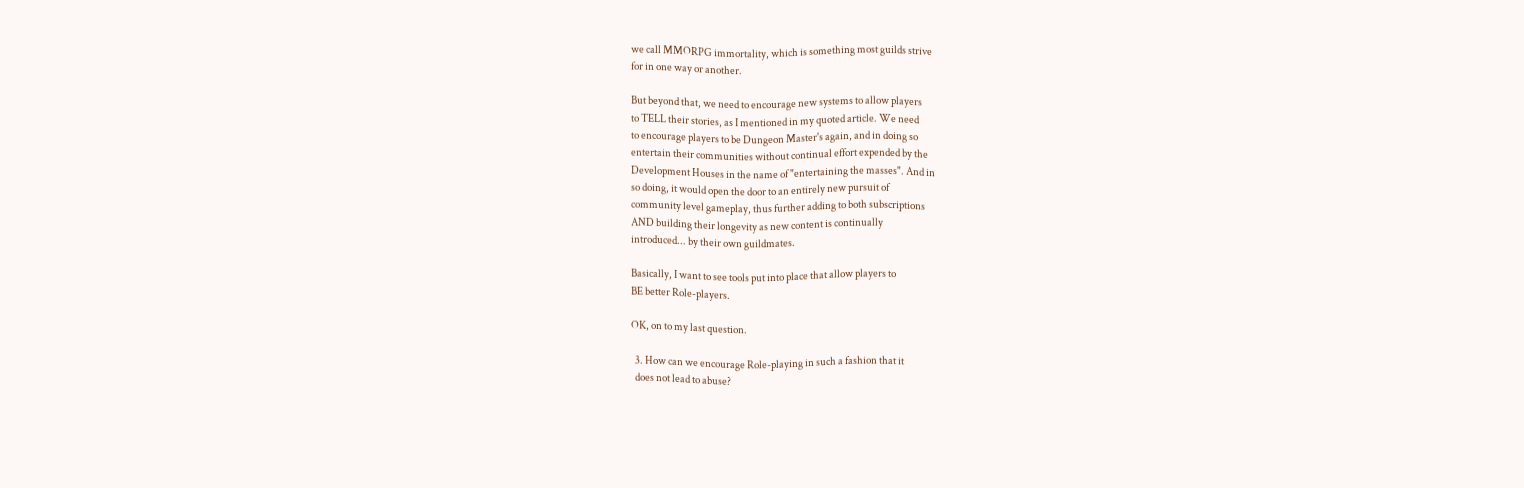we call MMORPG immortality, which is something most guilds strive
for in one way or another.

But beyond that, we need to encourage new systems to allow players
to TELL their stories, as I mentioned in my quoted article. We need
to encourage players to be Dungeon Master's again, and in doing so
entertain their communities without continual effort expended by the
Development Houses in the name of "entertaining the masses". And in
so doing, it would open the door to an entirely new pursuit of
community level gameplay, thus further adding to both subscriptions
AND building their longevity as new content is continually
introduced... by their own guildmates.

Basically, I want to see tools put into place that allow players to
BE better Role-players.

OK, on to my last question.

  3. How can we encourage Role-playing in such a fashion that it
  does not lead to abuse?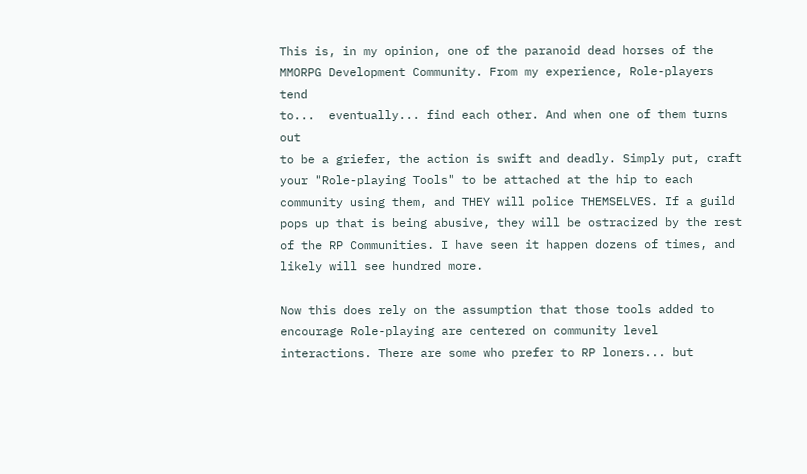This is, in my opinion, one of the paranoid dead horses of the
MMORPG Development Community. From my experience, Role-players tend
to...  eventually... find each other. And when one of them turns out
to be a griefer, the action is swift and deadly. Simply put, craft
your "Role-playing Tools" to be attached at the hip to each
community using them, and THEY will police THEMSELVES. If a guild
pops up that is being abusive, they will be ostracized by the rest
of the RP Communities. I have seen it happen dozens of times, and
likely will see hundred more.

Now this does rely on the assumption that those tools added to
encourage Role-playing are centered on community level
interactions. There are some who prefer to RP loners... but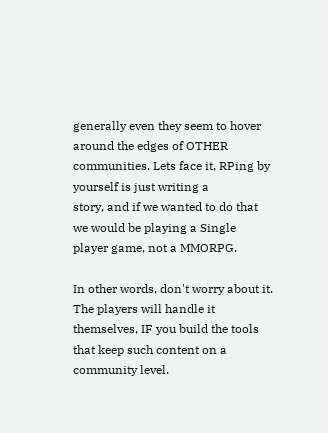generally even they seem to hover around the edges of OTHER
communities. Lets face it, RPing by yourself is just writing a
story, and if we wanted to do that we would be playing a Single
player game, not a MMORPG.

In other words, don't worry about it. The players will handle it
themselves, IF you build the tools that keep such content on a
community level.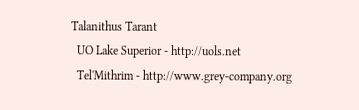Talanithus Tarant
  UO Lake Superior - http://uols.net
  Tel'Mithrim - http://www.grey-company.org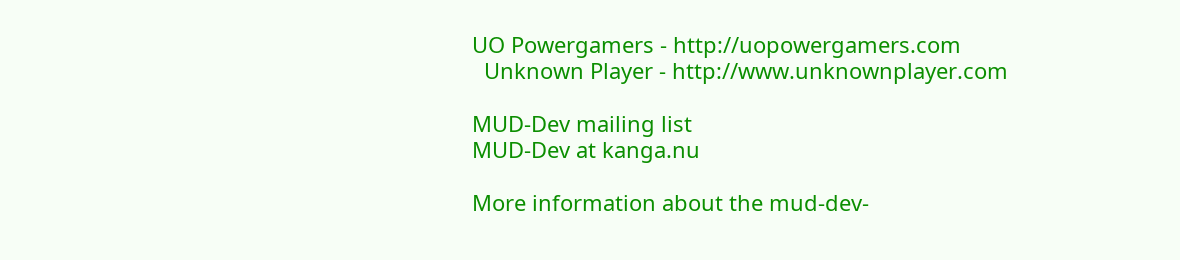UO Powergamers - http://uopowergamers.com
  Unknown Player - http://www.unknownplayer.com

MUD-Dev mailing list
MUD-Dev at kanga.nu

More information about the mud-dev-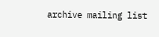archive mailing list